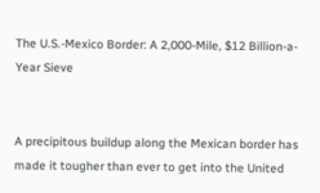The U.S.-Mexico Border: A 2,000-Mile, $12 Billion-a-Year Sieve


A precipitous buildup along the Mexican border has made it tougher than ever to get into the United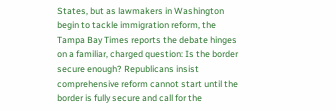States, but as lawmakers in Washington begin to tackle immigration reform, the Tampa Bay Times reports the debate hinges on a familiar, charged question: Is the border secure enough? Republicans insist comprehensive reform cannot start until the border is fully secure and call for the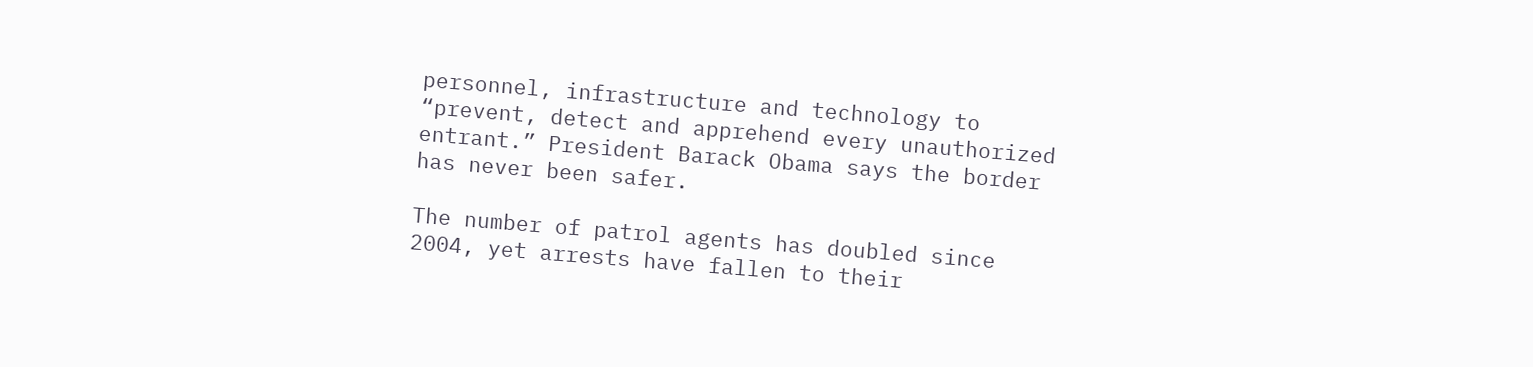personnel, infrastructure and technology to “prevent, detect and apprehend every unauthorized entrant.” President Barack Obama says the border has never been safer.

The number of patrol agents has doubled since 2004, yet arrests have fallen to their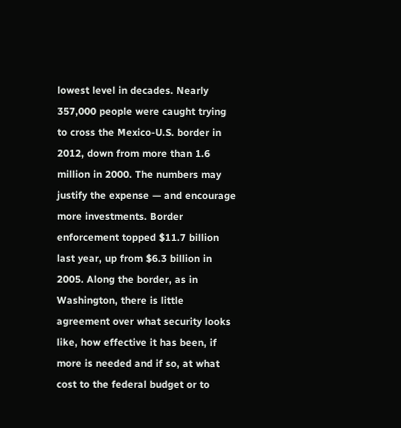lowest level in decades. Nearly 357,000 people were caught trying to cross the Mexico-U.S. border in 2012, down from more than 1.6 million in 2000. The numbers may justify the expense — and encourage more investments. Border enforcement topped $11.7 billion last year, up from $6.3 billion in 2005. Along the border, as in Washington, there is little agreement over what security looks like, how effective it has been, if more is needed and if so, at what cost to the federal budget or to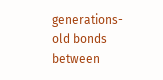generations-old bonds between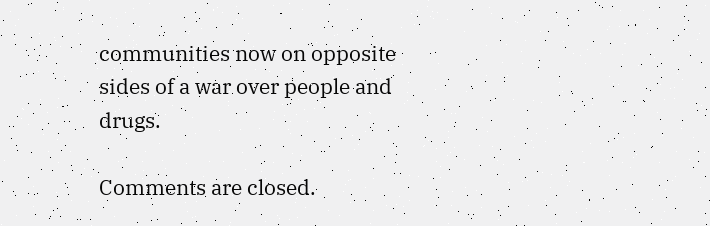communities now on opposite sides of a war over people and drugs.

Comments are closed.